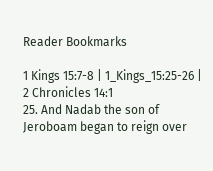Reader Bookmarks

1 Kings 15:7-8 | 1_Kings_15:25-26 | 2 Chronicles 14:1
25. And Nadab the son of Jeroboam began to reign over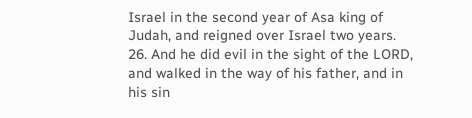Israel in the second year of Asa king of Judah, and reigned over Israel two years.
26. And he did evil in the sight of the LORD, and walked in the way of his father, and in his sin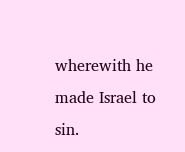wherewith he made Israel to sin.